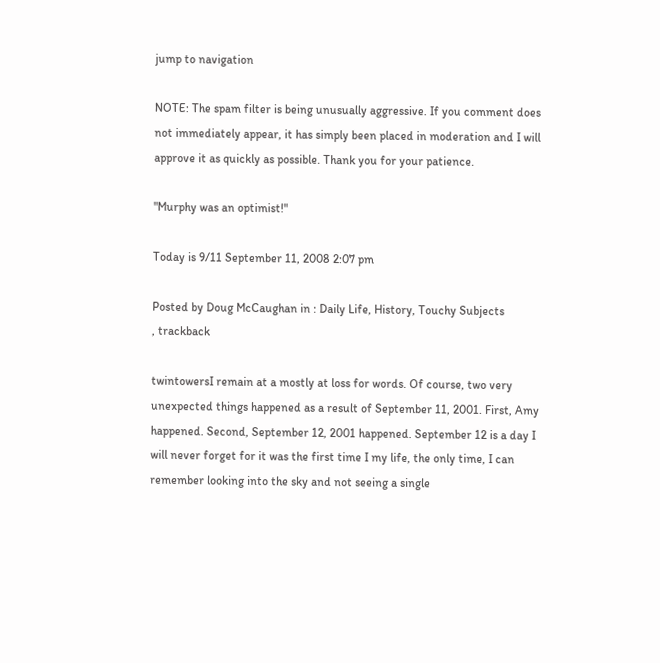jump to navigation

NOTE: The spam filter is being unusually aggressive. If you comment does not immediately appear, it has simply been placed in moderation and I will approve it as quickly as possible. Thank you for your patience.

"Murphy was an optimist!"

Today is 9/11 September 11, 2008 2:07 pm

Posted by Doug McCaughan in : Daily Life, History, Touchy Subjects
, trackback

twintowersI remain at a mostly at loss for words. Of course, two very unexpected things happened as a result of September 11, 2001. First, Amy happened. Second, September 12, 2001 happened. September 12 is a day I will never forget for it was the first time I my life, the only time, I can remember looking into the sky and not seeing a single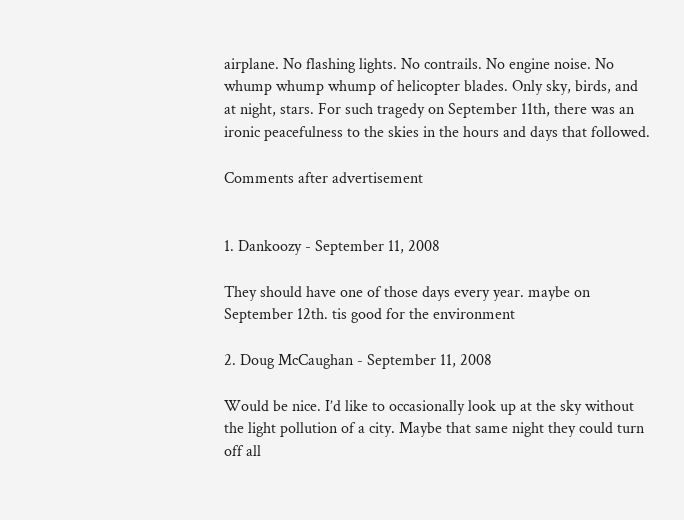airplane. No flashing lights. No contrails. No engine noise. No whump whump whump of helicopter blades. Only sky, birds, and at night, stars. For such tragedy on September 11th, there was an ironic peacefulness to the skies in the hours and days that followed.

Comments after advertisement


1. Dankoozy - September 11, 2008

They should have one of those days every year. maybe on September 12th. tis good for the environment

2. Doug McCaughan - September 11, 2008

Would be nice. I’d like to occasionally look up at the sky without the light pollution of a city. Maybe that same night they could turn off all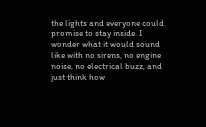the lights and everyone could promise to stay inside. I wonder what it would sound like with no sirens, no engine noise, no electrical buzz, and just think how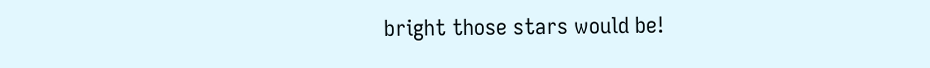bright those stars would be!